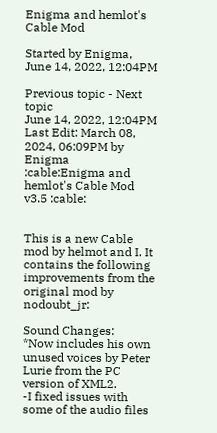Enigma and hemlot's Cable Mod

Started by Enigma, June 14, 2022, 12:04PM

Previous topic - Next topic
June 14, 2022, 12:04PM Last Edit: March 08, 2024, 06:09PM by Enigma
:cable:Enigma and hemlot's Cable Mod v3.5 :cable:


This is a new Cable mod by helmot and I. It contains the following improvements from the original mod by nodoubt_jr:

Sound Changes:
*Now includes his own unused voices by Peter Lurie from the PC version of XML2.
-I fixed issues with some of the audio files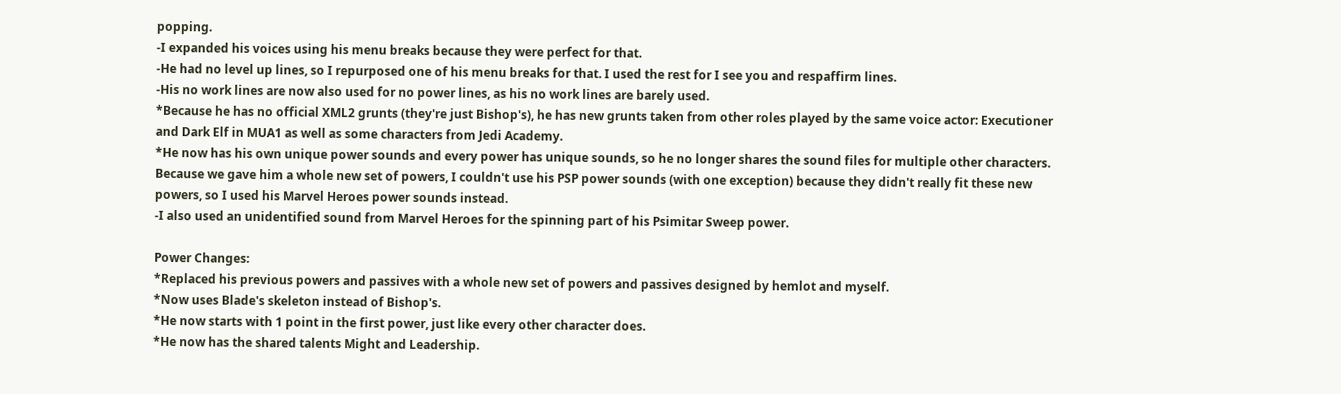popping.
-I expanded his voices using his menu breaks because they were perfect for that.
-He had no level up lines, so I repurposed one of his menu breaks for that. I used the rest for I see you and respaffirm lines.
-His no work lines are now also used for no power lines, as his no work lines are barely used.
*Because he has no official XML2 grunts (they're just Bishop's), he has new grunts taken from other roles played by the same voice actor: Executioner and Dark Elf in MUA1 as well as some characters from Jedi Academy.
*He now has his own unique power sounds and every power has unique sounds, so he no longer shares the sound files for multiple other characters. Because we gave him a whole new set of powers, I couldn't use his PSP power sounds (with one exception) because they didn't really fit these new powers, so I used his Marvel Heroes power sounds instead.
-I also used an unidentified sound from Marvel Heroes for the spinning part of his Psimitar Sweep power.

Power Changes:
*Replaced his previous powers and passives with a whole new set of powers and passives designed by hemlot and myself.
*Now uses Blade's skeleton instead of Bishop's.
*He now starts with 1 point in the first power, just like every other character does.
*He now has the shared talents Might and Leadership.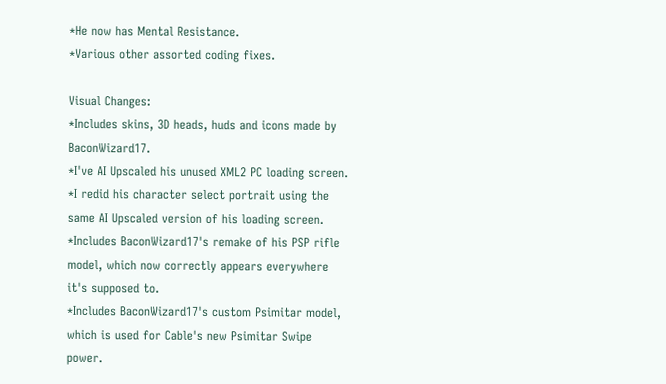*He now has Mental Resistance.
*Various other assorted coding fixes.

Visual Changes:
*Includes skins, 3D heads, huds and icons made by BaconWizard17.
*I've AI Upscaled his unused XML2 PC loading screen.
*I redid his character select portrait using the same AI Upscaled version of his loading screen.
*Includes BaconWizard17's remake of his PSP rifle model, which now correctly appears everywhere it's supposed to.
*Includes BaconWizard17's custom Psimitar model, which is used for Cable's new Psimitar Swipe power.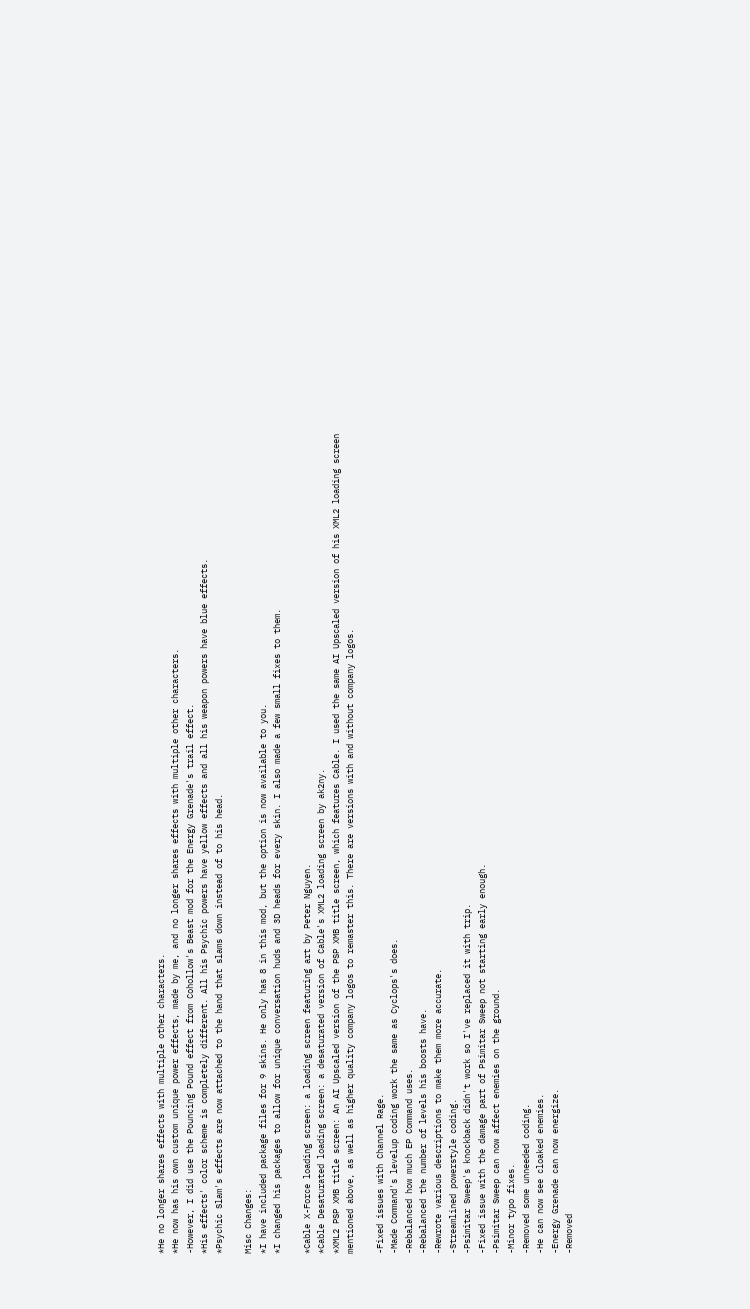*He no longer shares effects with multiple other characters.
*He now has his own custom unique power effects, made by me, and no longer shares effects with multiple other characters.
-However, I did use the Pouncing Pound effect from Cohollow's Beast mod for the Energy Grenade's trail effect.
*His effects' color scheme is completely different. All his Psychic powers have yellow effects and all his weapon powers have blue effects.
*Psychic Slam's effects are now attached to the hand that slams down instead of to his head.

Misc Changes:
*I have included package files for 9 skins. He only has 8 in this mod, but the option is now available to you.
*I changed his packages to allow for unique conversation huds and 3D heads for every skin. I also made a few small fixes to them.

*Cable X-Force loading screen: a loading screen featuring art by Peter Nguyen.
*Cable Desaturated loading screen: a desaturated version of Cable's XML2 loading screen by ak2ny.
*XML2 PSP XMB title screen: An AI Upscaled version of the PSP XMB title screen, which features Cable. I used the same AI Upscaled version of his XML2 loading screen mentioned above, as well as higher quality company logos to remaster this. There are versions with and without company logos.

-Fixed issues with Channel Rage.
-Made Command's levelup coding work the same as Cyclops's does.
-Rebalanced how much EP Command uses.
-Rebalanced the number of levels his boosts have.
-Rewrote various descriptions to make them more accurate.
-Streamlined powerstyle coding.
-Psimitar Sweep's knockback didn't work so I've replaced it with trip.
-Fixed issue with the damage part of Psimitar Sweep not starting early enough.
-Psimitar Sweep can now affect enemies on the ground.
-Minor typo fixes.
-Removed some unneeded coding.
-He can now see cloaked enemies.
-Energy Grenade can now energize.
-Removed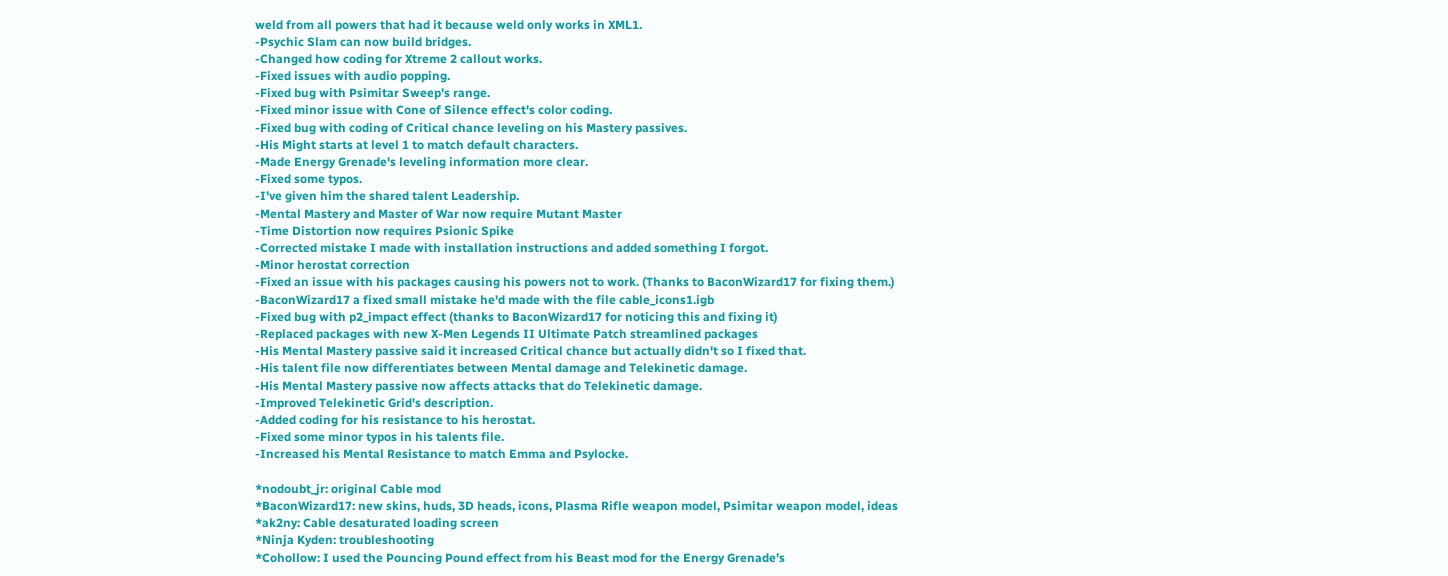weld from all powers that had it because weld only works in XML1.
-Psychic Slam can now build bridges.
-Changed how coding for Xtreme 2 callout works.
-Fixed issues with audio popping.
-Fixed bug with Psimitar Sweep's range.
-Fixed minor issue with Cone of Silence effect's color coding.
-Fixed bug with coding of Critical chance leveling on his Mastery passives.
-His Might starts at level 1 to match default characters.
-Made Energy Grenade's leveling information more clear.
-Fixed some typos.
-I've given him the shared talent Leadership.
-Mental Mastery and Master of War now require Mutant Master
-Time Distortion now requires Psionic Spike
-Corrected mistake I made with installation instructions and added something I forgot.
-Minor herostat correction
-Fixed an issue with his packages causing his powers not to work. (Thanks to BaconWizard17 for fixing them.)
-BaconWizard17 a fixed small mistake he'd made with the file cable_icons1.igb
-Fixed bug with p2_impact effect (thanks to BaconWizard17 for noticing this and fixing it)
-Replaced packages with new X-Men Legends II Ultimate Patch streamlined packages
-His Mental Mastery passive said it increased Critical chance but actually didn't so I fixed that.
-His talent file now differentiates between Mental damage and Telekinetic damage.
-His Mental Mastery passive now affects attacks that do Telekinetic damage.
-Improved Telekinetic Grid's description.
-Added coding for his resistance to his herostat.
-Fixed some minor typos in his talents file.
-Increased his Mental Resistance to match Emma and Psylocke.

*nodoubt_jr: original Cable mod
*BaconWizard17: new skins, huds, 3D heads, icons, Plasma Rifle weapon model, Psimitar weapon model, ideas
*ak2ny: Cable desaturated loading screen
*Ninja Kyden: troubleshooting
*Cohollow: I used the Pouncing Pound effect from his Beast mod for the Energy Grenade's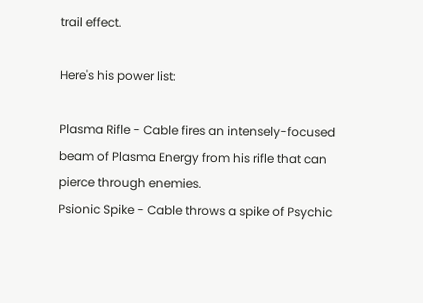trail effect.

Here's his power list:

Plasma Rifle - Cable fires an intensely-focused beam of Plasma Energy from his rifle that can pierce through enemies.
Psionic Spike - Cable throws a spike of Psychic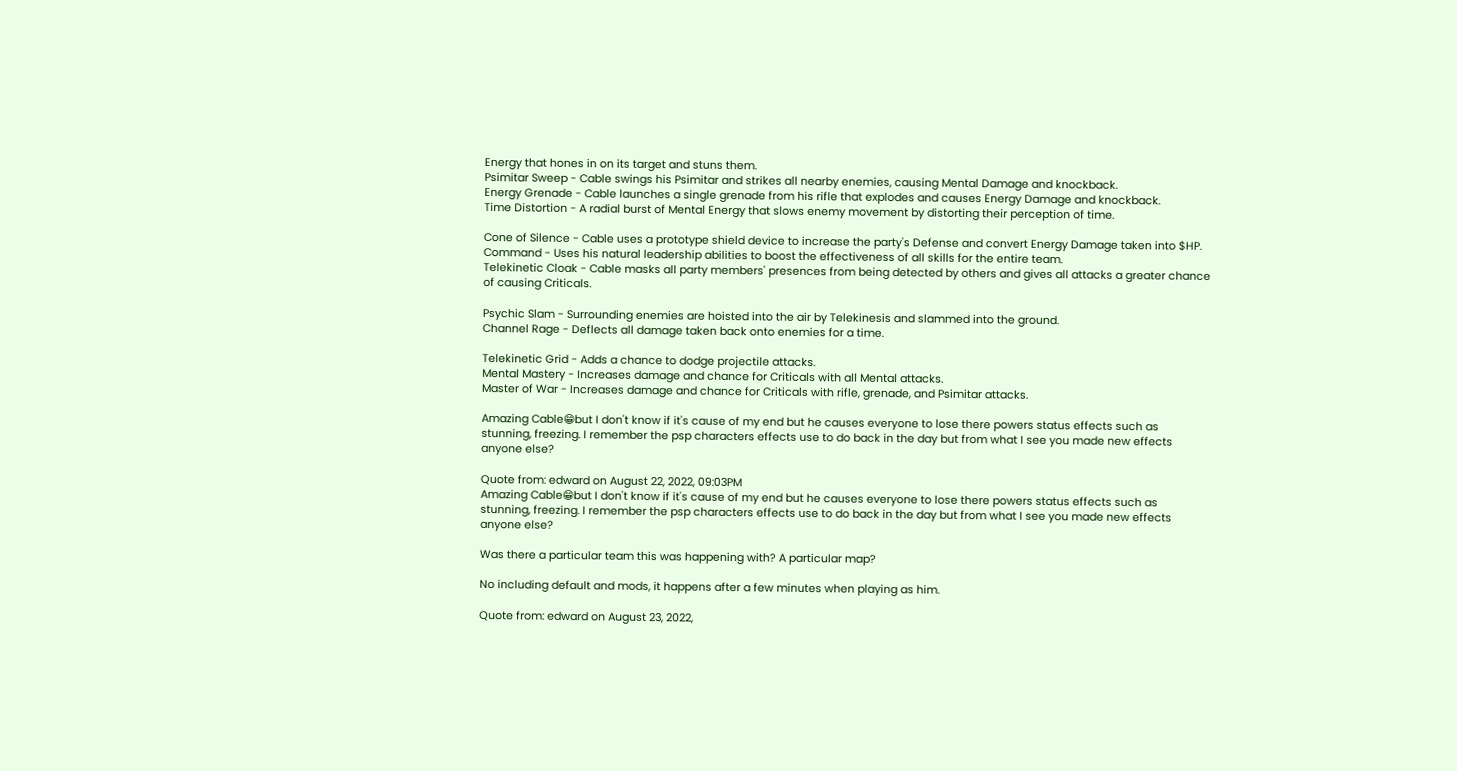Energy that hones in on its target and stuns them.
Psimitar Sweep - Cable swings his Psimitar and strikes all nearby enemies, causing Mental Damage and knockback.
Energy Grenade - Cable launches a single grenade from his rifle that explodes and causes Energy Damage and knockback.
Time Distortion - A radial burst of Mental Energy that slows enemy movement by distorting their perception of time.

Cone of Silence - Cable uses a prototype shield device to increase the party's Defense and convert Energy Damage taken into $HP.
Command - Uses his natural leadership abilities to boost the effectiveness of all skills for the entire team.
Telekinetic Cloak - Cable masks all party members' presences from being detected by others and gives all attacks a greater chance of causing Criticals.

Psychic Slam - Surrounding enemies are hoisted into the air by Telekinesis and slammed into the ground.
Channel Rage - Deflects all damage taken back onto enemies for a time.

Telekinetic Grid - Adds a chance to dodge projectile attacks.
Mental Mastery - Increases damage and chance for Criticals with all Mental attacks.
Master of War - Increases damage and chance for Criticals with rifle, grenade, and Psimitar attacks.

Amazing Cable😁but I don't know if it's cause of my end but he causes everyone to lose there powers status effects such as stunning, freezing. I remember the psp characters effects use to do back in the day but from what I see you made new effects anyone else?

Quote from: edward on August 22, 2022, 09:03PM
Amazing Cable😁but I don't know if it's cause of my end but he causes everyone to lose there powers status effects such as stunning, freezing. I remember the psp characters effects use to do back in the day but from what I see you made new effects anyone else?

Was there a particular team this was happening with? A particular map?

No including default and mods, it happens after a few minutes when playing as him.

Quote from: edward on August 23, 2022,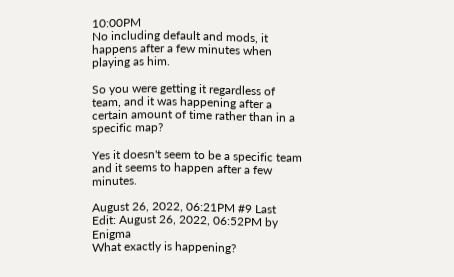10:00PM
No including default and mods, it happens after a few minutes when playing as him.

So you were getting it regardless of team, and it was happening after a certain amount of time rather than in a specific map?

Yes it doesn't seem to be a specific team and it seems to happen after a few minutes.

August 26, 2022, 06:21PM #9 Last Edit: August 26, 2022, 06:52PM by Enigma
What exactly is happening?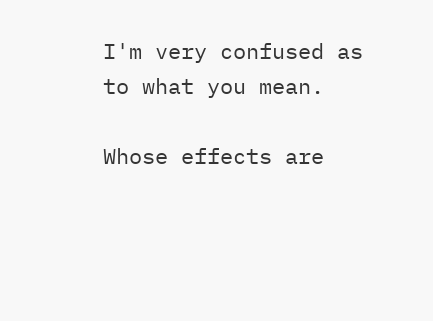I'm very confused as to what you mean.

Whose effects are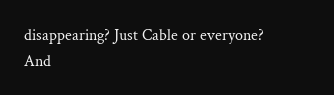disappearing? Just Cable or everyone?
And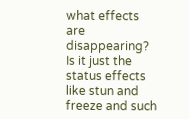what effects are disappearing? Is it just the status effects like stun and freeze and such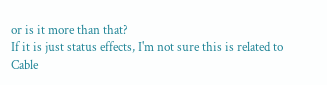or is it more than that?
If it is just status effects, I'm not sure this is related to Cable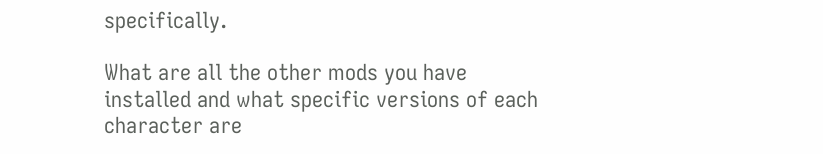specifically.

What are all the other mods you have installed and what specific versions of each character are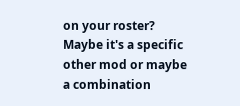on your roster?
Maybe it's a specific other mod or maybe a combination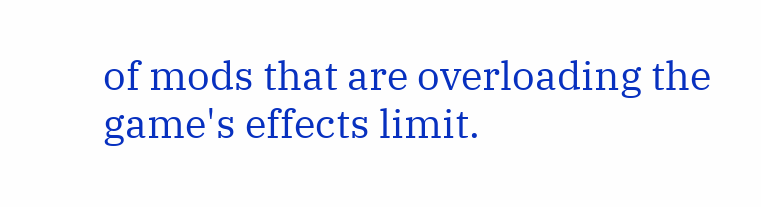of mods that are overloading the game's effects limit.